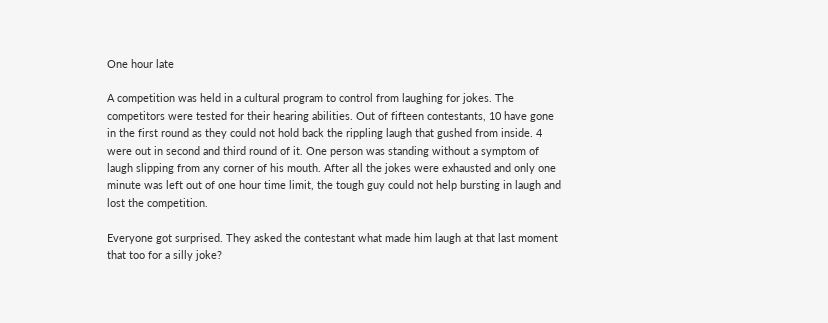One hour late

A competition was held in a cultural program to control from laughing for jokes. The competitors were tested for their hearing abilities. Out of fifteen contestants, 10 have gone in the first round as they could not hold back the rippling laugh that gushed from inside. 4 were out in second and third round of it. One person was standing without a symptom of laugh slipping from any corner of his mouth. After all the jokes were exhausted and only one minute was left out of one hour time limit, the tough guy could not help bursting in laugh and lost the competition.

Everyone got surprised. They asked the contestant what made him laugh at that last moment that too for a silly joke?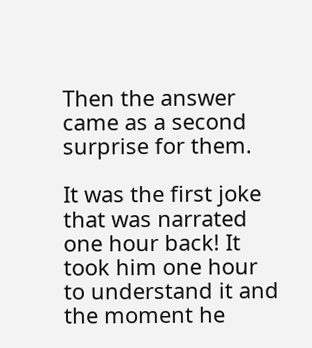Then the answer came as a second surprise for them.

It was the first joke that was narrated one hour back! It took him one hour to understand it and the moment he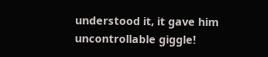understood it, it gave him uncontrollable giggle!